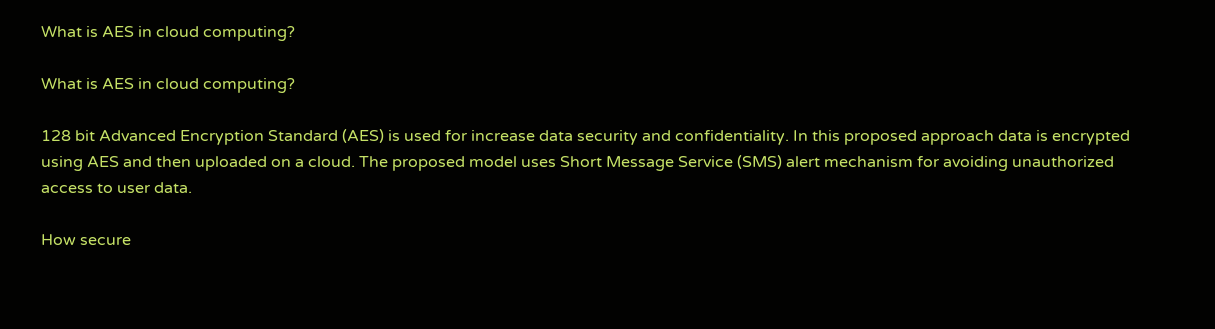What is AES in cloud computing?

What is AES in cloud computing?

128 bit Advanced Encryption Standard (AES) is used for increase data security and confidentiality. In this proposed approach data is encrypted using AES and then uploaded on a cloud. The proposed model uses Short Message Service (SMS) alert mechanism for avoiding unauthorized access to user data.

How secure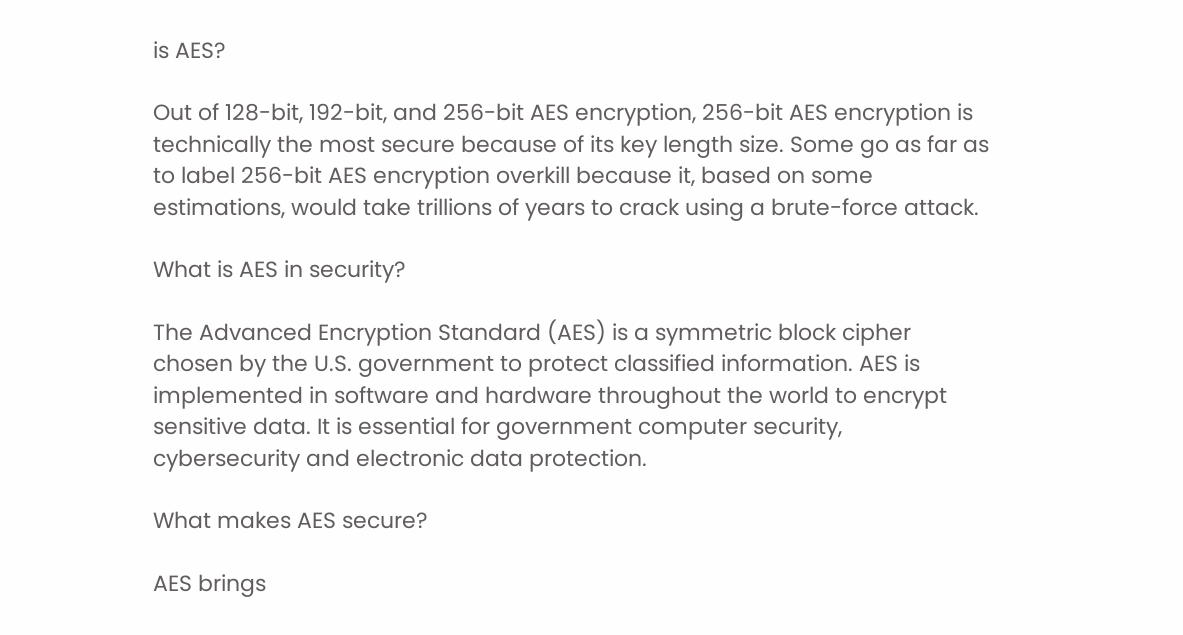is AES?

Out of 128-bit, 192-bit, and 256-bit AES encryption, 256-bit AES encryption is technically the most secure because of its key length size. Some go as far as to label 256-bit AES encryption overkill because it, based on some estimations, would take trillions of years to crack using a brute-force attack.

What is AES in security?

The Advanced Encryption Standard (AES) is a symmetric block cipher chosen by the U.S. government to protect classified information. AES is implemented in software and hardware throughout the world to encrypt sensitive data. It is essential for government computer security, cybersecurity and electronic data protection.

What makes AES secure?

AES brings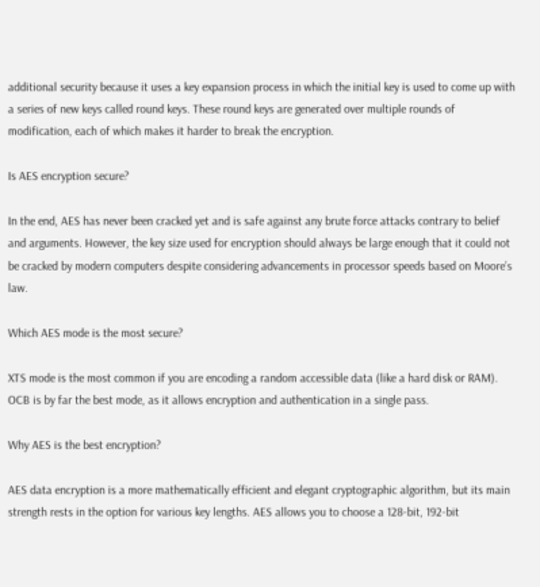additional security because it uses a key expansion process in which the initial key is used to come up with a series of new keys called round keys. These round keys are generated over multiple rounds of modification, each of which makes it harder to break the encryption.

Is AES encryption secure?

In the end, AES has never been cracked yet and is safe against any brute force attacks contrary to belief and arguments. However, the key size used for encryption should always be large enough that it could not be cracked by modern computers despite considering advancements in processor speeds based on Moore’s law.

Which AES mode is the most secure?

XTS mode is the most common if you are encoding a random accessible data (like a hard disk or RAM). OCB is by far the best mode, as it allows encryption and authentication in a single pass.

Why AES is the best encryption?

AES data encryption is a more mathematically efficient and elegant cryptographic algorithm, but its main strength rests in the option for various key lengths. AES allows you to choose a 128-bit, 192-bit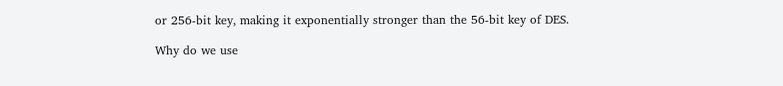or 256-bit key, making it exponentially stronger than the 56-bit key of DES.

Why do we use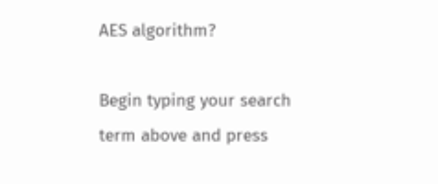AES algorithm?

Begin typing your search term above and press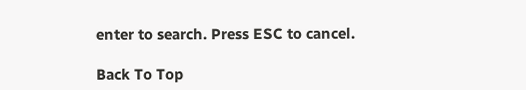enter to search. Press ESC to cancel.

Back To Top